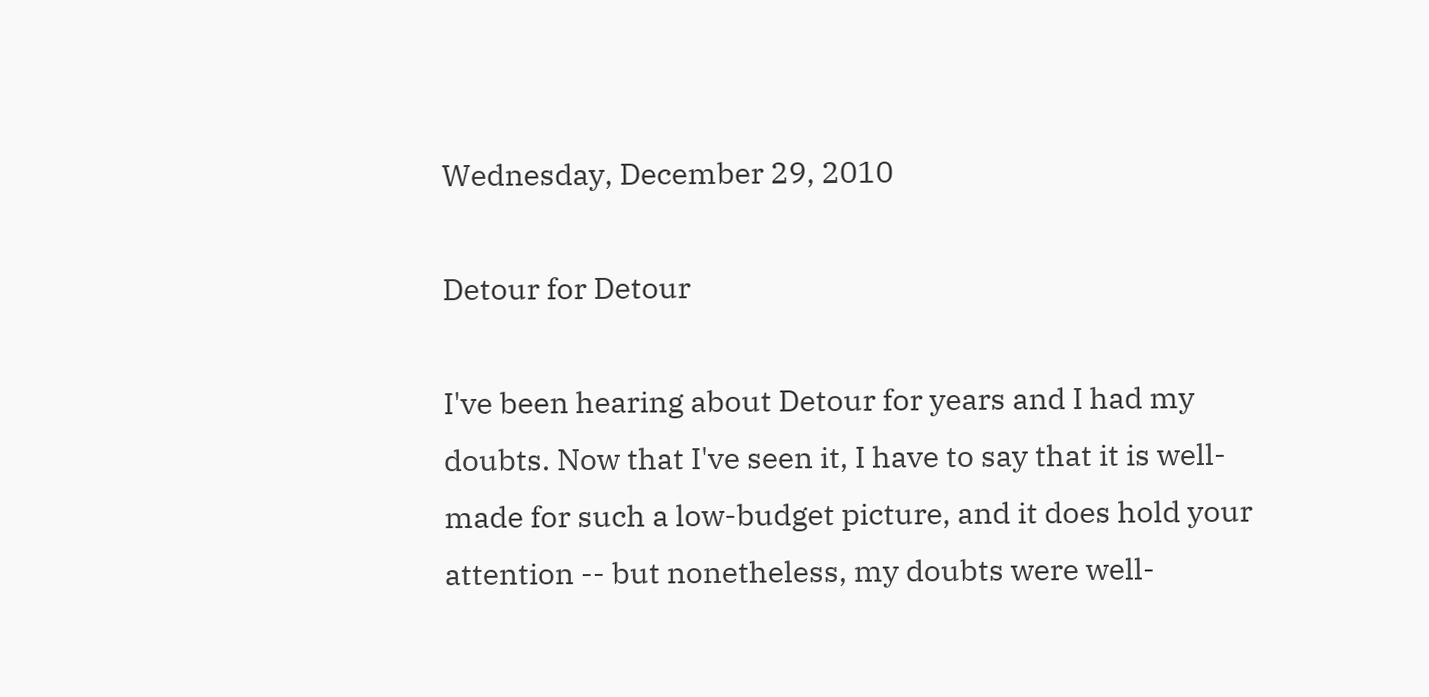Wednesday, December 29, 2010

Detour for Detour

I've been hearing about Detour for years and I had my doubts. Now that I've seen it, I have to say that it is well-made for such a low-budget picture, and it does hold your attention -- but nonetheless, my doubts were well-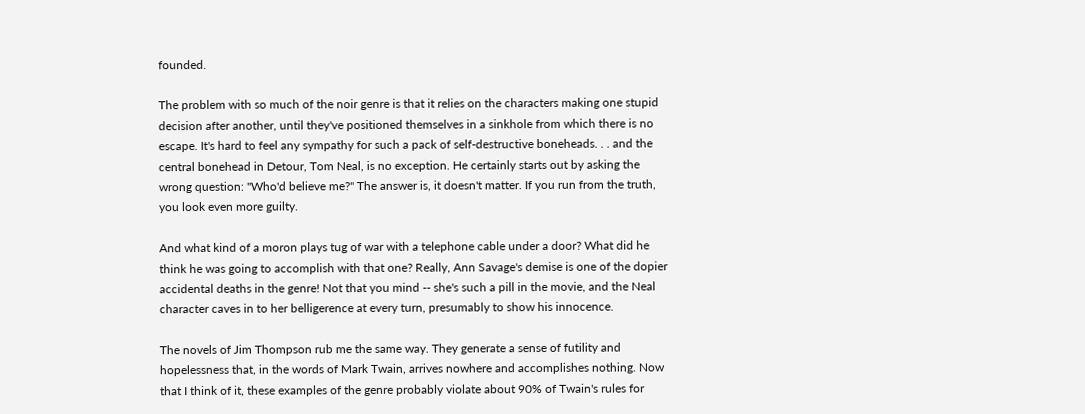founded.

The problem with so much of the noir genre is that it relies on the characters making one stupid decision after another, until they've positioned themselves in a sinkhole from which there is no escape. It's hard to feel any sympathy for such a pack of self-destructive boneheads. . . and the central bonehead in Detour, Tom Neal, is no exception. He certainly starts out by asking the wrong question: "Who'd believe me?" The answer is, it doesn't matter. If you run from the truth, you look even more guilty.

And what kind of a moron plays tug of war with a telephone cable under a door? What did he think he was going to accomplish with that one? Really, Ann Savage's demise is one of the dopier accidental deaths in the genre! Not that you mind -- she's such a pill in the movie, and the Neal character caves in to her belligerence at every turn, presumably to show his innocence.

The novels of Jim Thompson rub me the same way. They generate a sense of futility and hopelessness that, in the words of Mark Twain, arrives nowhere and accomplishes nothing. Now that I think of it, these examples of the genre probably violate about 90% of Twain's rules for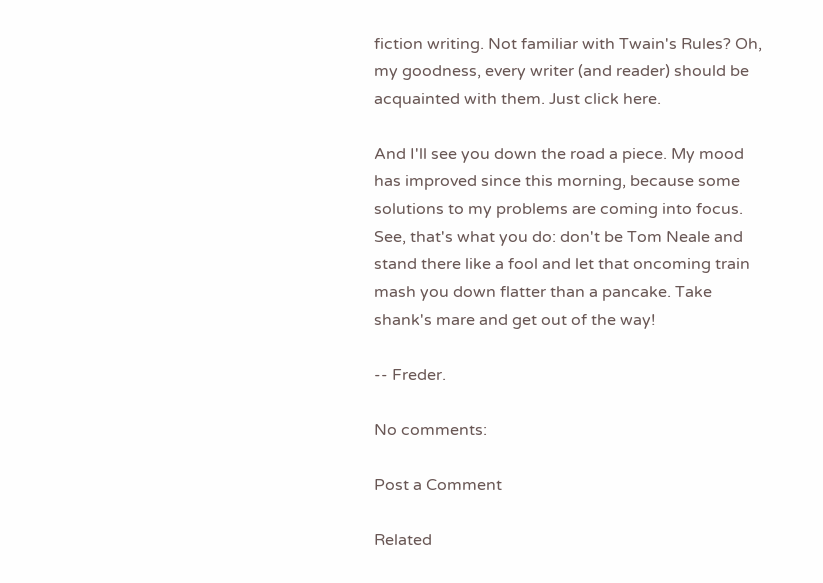fiction writing. Not familiar with Twain's Rules? Oh, my goodness, every writer (and reader) should be acquainted with them. Just click here.

And I'll see you down the road a piece. My mood has improved since this morning, because some solutions to my problems are coming into focus. See, that's what you do: don't be Tom Neale and stand there like a fool and let that oncoming train mash you down flatter than a pancake. Take shank's mare and get out of the way!

-- Freder.

No comments:

Post a Comment

Related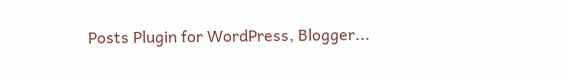Posts Plugin for WordPress, Blogger...